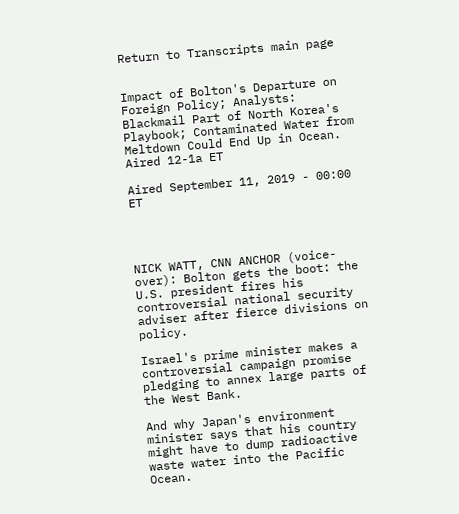Return to Transcripts main page


Impact of Bolton's Departure on Foreign Policy; Analysts: Blackmail Part of North Korea's Playbook; Contaminated Water from Meltdown Could End Up in Ocean. Aired 12-1a ET

Aired September 11, 2019 - 00:00   ET




NICK WATT, CNN ANCHOR (voice-over): Bolton gets the boot: the U.S. president fires his controversial national security adviser after fierce divisions on policy.

Israel's prime minister makes a controversial campaign promise pledging to annex large parts of the West Bank.

And why Japan's environment minister says that his country might have to dump radioactive waste water into the Pacific Ocean.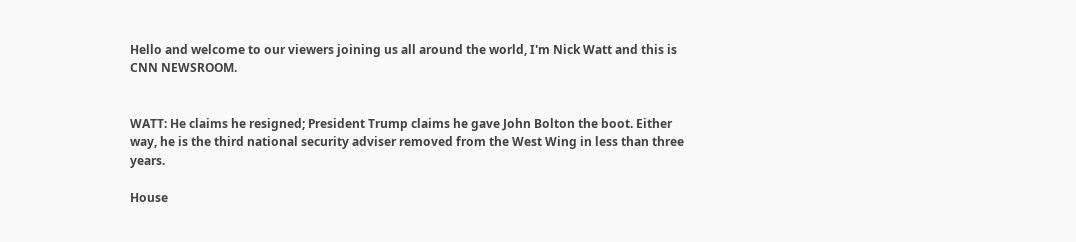Hello and welcome to our viewers joining us all around the world, I'm Nick Watt and this is CNN NEWSROOM.


WATT: He claims he resigned; President Trump claims he gave John Bolton the boot. Either way, he is the third national security adviser removed from the West Wing in less than three years.

House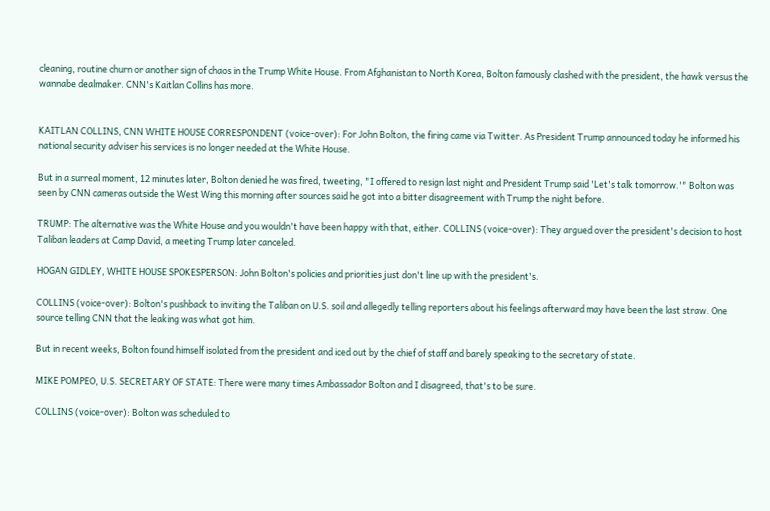cleaning, routine churn or another sign of chaos in the Trump White House. From Afghanistan to North Korea, Bolton famously clashed with the president, the hawk versus the wannabe dealmaker. CNN's Kaitlan Collins has more.


KAITLAN COLLINS, CNN WHITE HOUSE CORRESPONDENT (voice-over): For John Bolton, the firing came via Twitter. As President Trump announced today he informed his national security adviser his services is no longer needed at the White House.

But in a surreal moment, 12 minutes later, Bolton denied he was fired, tweeting, "I offered to resign last night and President Trump said 'Let's talk tomorrow.'" Bolton was seen by CNN cameras outside the West Wing this morning after sources said he got into a bitter disagreement with Trump the night before.

TRUMP: The alternative was the White House and you wouldn't have been happy with that, either. COLLINS (voice-over): They argued over the president's decision to host Taliban leaders at Camp David, a meeting Trump later canceled.

HOGAN GIDLEY, WHITE HOUSE SPOKESPERSON: John Bolton's policies and priorities just don't line up with the president's.

COLLINS (voice-over): Bolton's pushback to inviting the Taliban on U.S. soil and allegedly telling reporters about his feelings afterward may have been the last straw. One source telling CNN that the leaking was what got him.

But in recent weeks, Bolton found himself isolated from the president and iced out by the chief of staff and barely speaking to the secretary of state.

MIKE POMPEO, U.S. SECRETARY OF STATE: There were many times Ambassador Bolton and I disagreed, that's to be sure.

COLLINS (voice-over): Bolton was scheduled to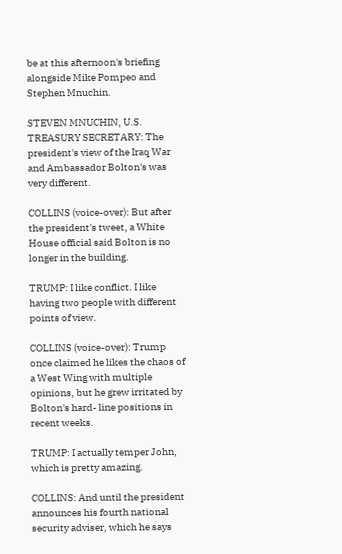be at this afternoon's briefing alongside Mike Pompeo and Stephen Mnuchin.

STEVEN MNUCHIN, U.S. TREASURY SECRETARY: The president's view of the Iraq War and Ambassador Bolton's was very different.

COLLINS (voice-over): But after the president's tweet, a White House official said Bolton is no longer in the building.

TRUMP: I like conflict. I like having two people with different points of view.

COLLINS (voice-over): Trump once claimed he likes the chaos of a West Wing with multiple opinions, but he grew irritated by Bolton's hard- line positions in recent weeks.

TRUMP: I actually temper John, which is pretty amazing.

COLLINS: And until the president announces his fourth national security adviser, which he says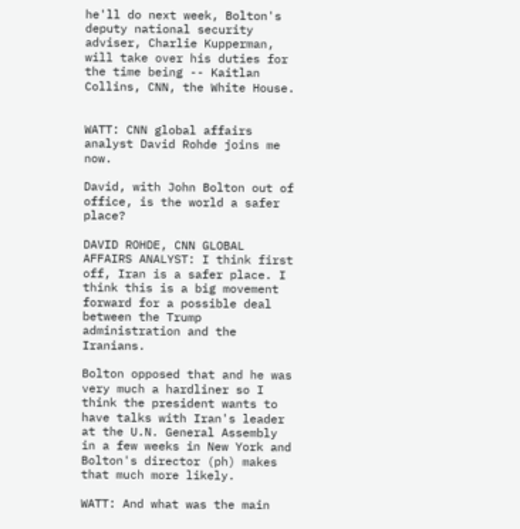he'll do next week, Bolton's deputy national security adviser, Charlie Kupperman, will take over his duties for the time being -- Kaitlan Collins, CNN, the White House.


WATT: CNN global affairs analyst David Rohde joins me now.

David, with John Bolton out of office, is the world a safer place?

DAVID ROHDE, CNN GLOBAL AFFAIRS ANALYST: I think first off, Iran is a safer place. I think this is a big movement forward for a possible deal between the Trump administration and the Iranians.

Bolton opposed that and he was very much a hardliner so I think the president wants to have talks with Iran's leader at the U.N. General Assembly in a few weeks in New York and Bolton's director (ph) makes that much more likely.

WATT: And what was the main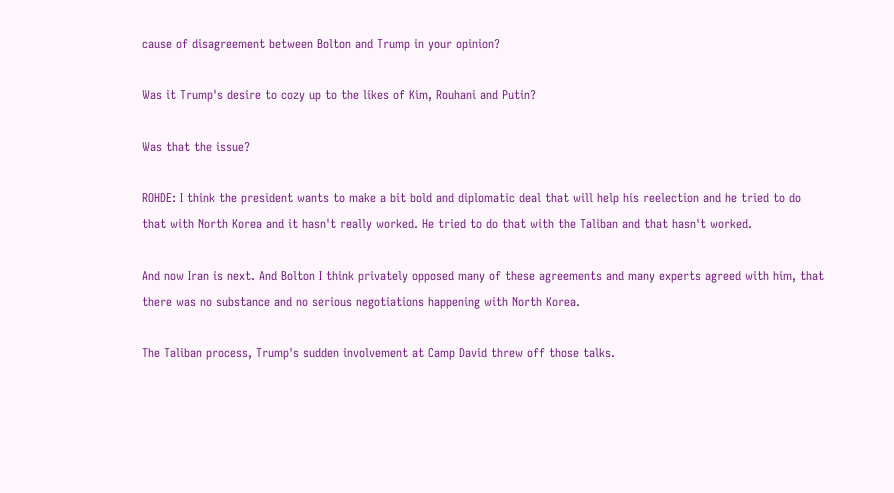cause of disagreement between Bolton and Trump in your opinion?

Was it Trump's desire to cozy up to the likes of Kim, Rouhani and Putin?

Was that the issue?

ROHDE: I think the president wants to make a bit bold and diplomatic deal that will help his reelection and he tried to do that with North Korea and it hasn't really worked. He tried to do that with the Taliban and that hasn't worked.

And now Iran is next. And Bolton I think privately opposed many of these agreements and many experts agreed with him, that there was no substance and no serious negotiations happening with North Korea.

The Taliban process, Trump's sudden involvement at Camp David threw off those talks.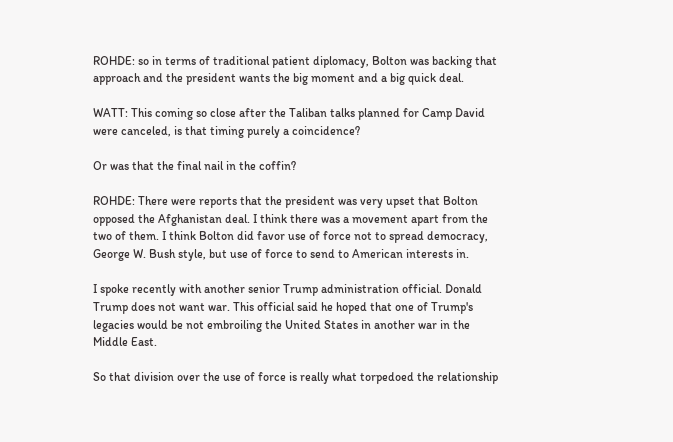ROHDE: so in terms of traditional patient diplomacy, Bolton was backing that approach and the president wants the big moment and a big quick deal.

WATT: This coming so close after the Taliban talks planned for Camp David were canceled, is that timing purely a coincidence?

Or was that the final nail in the coffin?

ROHDE: There were reports that the president was very upset that Bolton opposed the Afghanistan deal. I think there was a movement apart from the two of them. I think Bolton did favor use of force not to spread democracy, George W. Bush style, but use of force to send to American interests in.

I spoke recently with another senior Trump administration official. Donald Trump does not want war. This official said he hoped that one of Trump's legacies would be not embroiling the United States in another war in the Middle East.

So that division over the use of force is really what torpedoed the relationship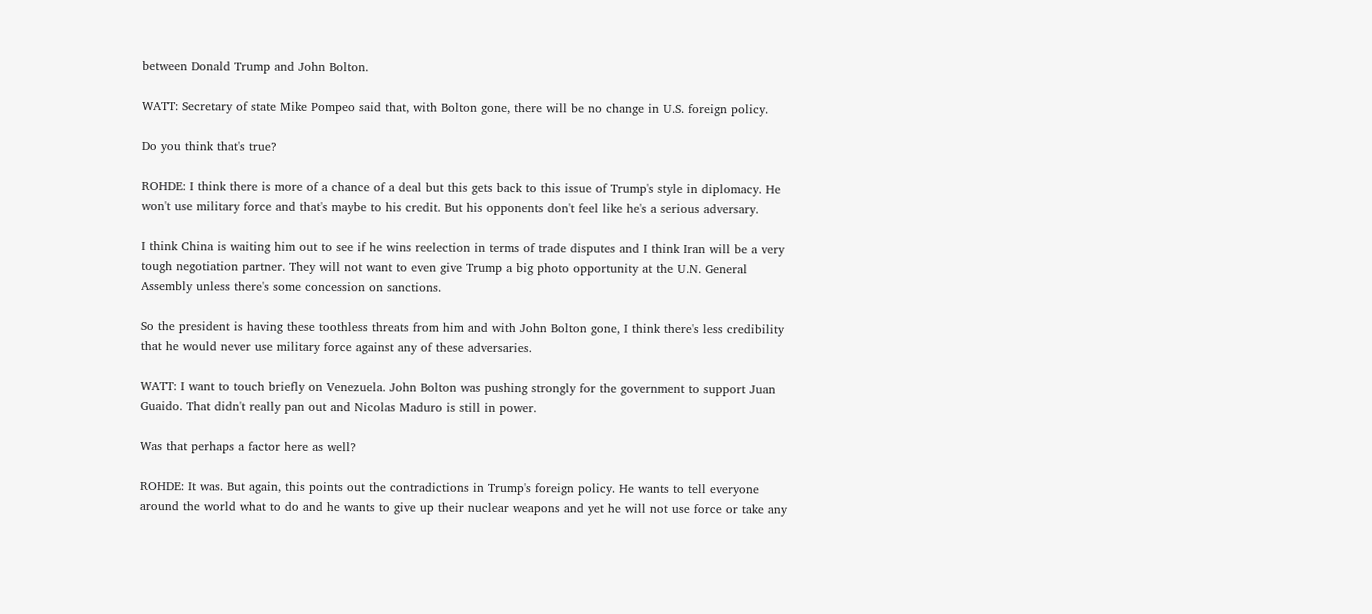between Donald Trump and John Bolton.

WATT: Secretary of state Mike Pompeo said that, with Bolton gone, there will be no change in U.S. foreign policy.

Do you think that's true?

ROHDE: I think there is more of a chance of a deal but this gets back to this issue of Trump's style in diplomacy. He won't use military force and that's maybe to his credit. But his opponents don't feel like he's a serious adversary.

I think China is waiting him out to see if he wins reelection in terms of trade disputes and I think Iran will be a very tough negotiation partner. They will not want to even give Trump a big photo opportunity at the U.N. General Assembly unless there's some concession on sanctions.

So the president is having these toothless threats from him and with John Bolton gone, I think there's less credibility that he would never use military force against any of these adversaries.

WATT: I want to touch briefly on Venezuela. John Bolton was pushing strongly for the government to support Juan Guaido. That didn't really pan out and Nicolas Maduro is still in power.

Was that perhaps a factor here as well?

ROHDE: It was. But again, this points out the contradictions in Trump's foreign policy. He wants to tell everyone around the world what to do and he wants to give up their nuclear weapons and yet he will not use force or take any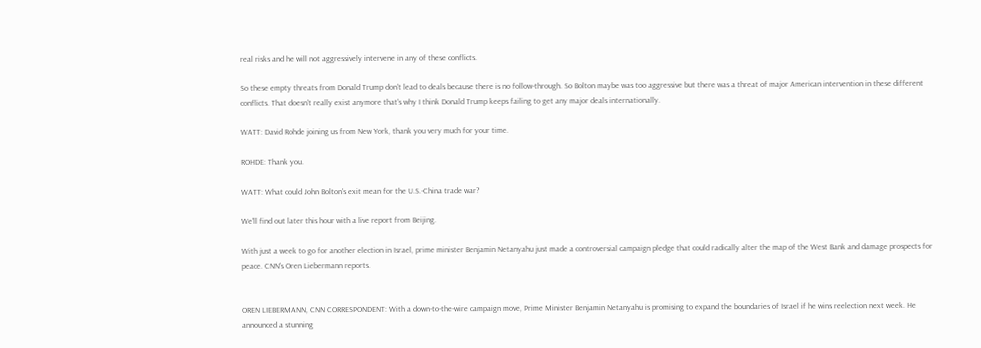real risks and he will not aggressively intervene in any of these conflicts.

So these empty threats from Donald Trump don't lead to deals because there is no follow-through. So Bolton maybe was too aggressive but there was a threat of major American intervention in these different conflicts. That doesn't really exist anymore that's why I think Donald Trump keeps failing to get any major deals internationally.

WATT: David Rohde joining us from New York, thank you very much for your time.

ROHDE: Thank you.

WATT: What could John Bolton's exit mean for the U.S.-China trade war?

We'll find out later this hour with a live report from Beijing.

With just a week to go for another election in Israel, prime minister Benjamin Netanyahu just made a controversial campaign pledge that could radically alter the map of the West Bank and damage prospects for peace. CNN's Oren Liebermann reports.


OREN LIEBERMANN, CNN CORRESPONDENT: With a down-to-the-wire campaign move, Prime Minister Benjamin Netanyahu is promising to expand the boundaries of Israel if he wins reelection next week. He announced a stunning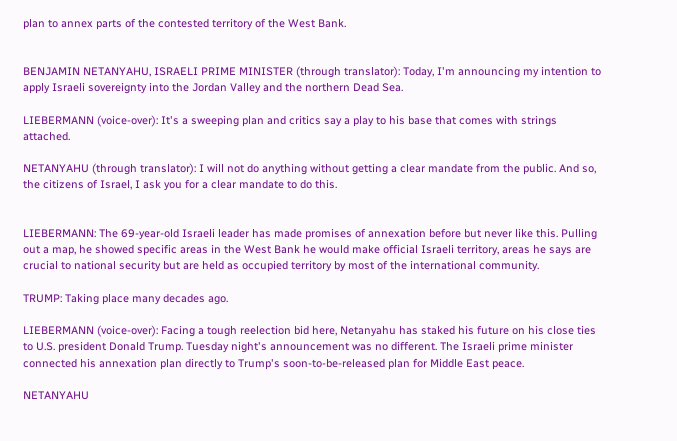plan to annex parts of the contested territory of the West Bank.


BENJAMIN NETANYAHU, ISRAELI PRIME MINISTER (through translator): Today, I'm announcing my intention to apply Israeli sovereignty into the Jordan Valley and the northern Dead Sea.

LIEBERMANN (voice-over): It's a sweeping plan and critics say a play to his base that comes with strings attached.

NETANYAHU (through translator): I will not do anything without getting a clear mandate from the public. And so, the citizens of Israel, I ask you for a clear mandate to do this.


LIEBERMANN: The 69-year-old Israeli leader has made promises of annexation before but never like this. Pulling out a map, he showed specific areas in the West Bank he would make official Israeli territory, areas he says are crucial to national security but are held as occupied territory by most of the international community.

TRUMP: Taking place many decades ago.

LIEBERMANN (voice-over): Facing a tough reelection bid here, Netanyahu has staked his future on his close ties to U.S. president Donald Trump. Tuesday night's announcement was no different. The Israeli prime minister connected his annexation plan directly to Trump's soon-to-be-released plan for Middle East peace.

NETANYAHU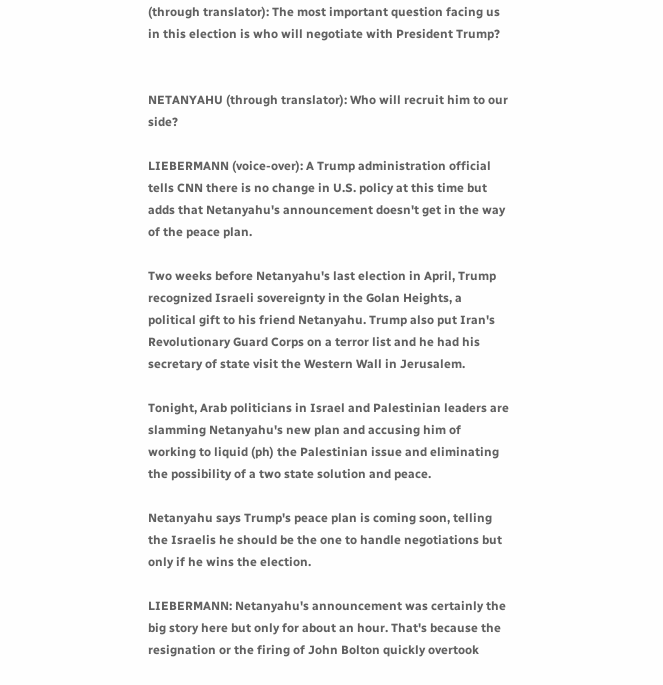(through translator): The most important question facing us in this election is who will negotiate with President Trump?


NETANYAHU (through translator): Who will recruit him to our side?

LIEBERMANN (voice-over): A Trump administration official tells CNN there is no change in U.S. policy at this time but adds that Netanyahu's announcement doesn't get in the way of the peace plan.

Two weeks before Netanyahu's last election in April, Trump recognized Israeli sovereignty in the Golan Heights, a political gift to his friend Netanyahu. Trump also put Iran's Revolutionary Guard Corps on a terror list and he had his secretary of state visit the Western Wall in Jerusalem.

Tonight, Arab politicians in Israel and Palestinian leaders are slamming Netanyahu's new plan and accusing him of working to liquid (ph) the Palestinian issue and eliminating the possibility of a two state solution and peace.

Netanyahu says Trump's peace plan is coming soon, telling the Israelis he should be the one to handle negotiations but only if he wins the election.

LIEBERMANN: Netanyahu's announcement was certainly the big story here but only for about an hour. That's because the resignation or the firing of John Bolton quickly overtook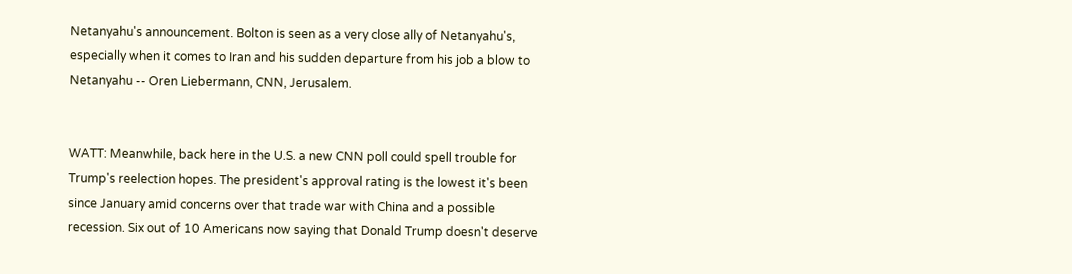Netanyahu's announcement. Bolton is seen as a very close ally of Netanyahu's, especially when it comes to Iran and his sudden departure from his job a blow to Netanyahu -- Oren Liebermann, CNN, Jerusalem.


WATT: Meanwhile, back here in the U.S. a new CNN poll could spell trouble for Trump's reelection hopes. The president's approval rating is the lowest it's been since January amid concerns over that trade war with China and a possible recession. Six out of 10 Americans now saying that Donald Trump doesn't deserve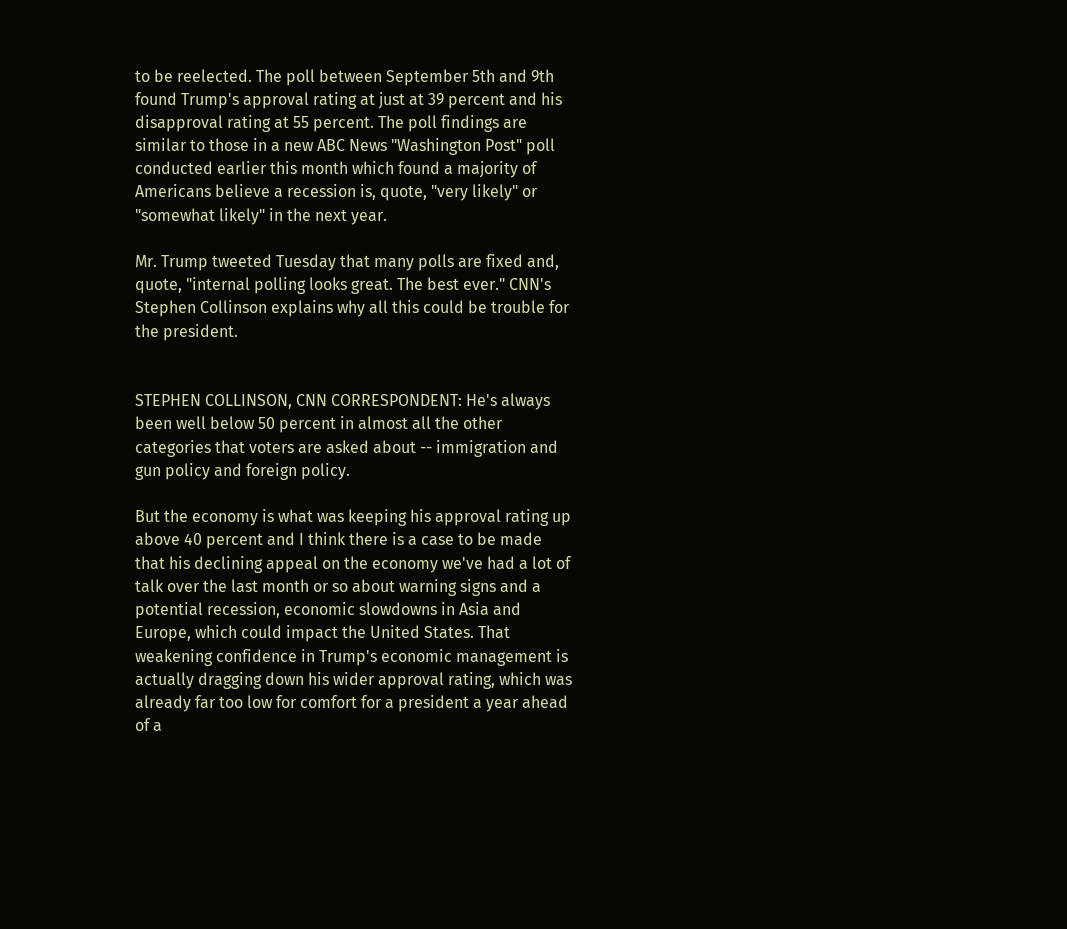to be reelected. The poll between September 5th and 9th found Trump's approval rating at just at 39 percent and his disapproval rating at 55 percent. The poll findings are similar to those in a new ABC News "Washington Post" poll conducted earlier this month which found a majority of Americans believe a recession is, quote, "very likely" or "somewhat likely" in the next year.

Mr. Trump tweeted Tuesday that many polls are fixed and, quote, "internal polling looks great. The best ever." CNN's Stephen Collinson explains why all this could be trouble for the president.


STEPHEN COLLINSON, CNN CORRESPONDENT: He's always been well below 50 percent in almost all the other categories that voters are asked about -- immigration and gun policy and foreign policy.

But the economy is what was keeping his approval rating up above 40 percent and I think there is a case to be made that his declining appeal on the economy we've had a lot of talk over the last month or so about warning signs and a potential recession, economic slowdowns in Asia and Europe, which could impact the United States. That weakening confidence in Trump's economic management is actually dragging down his wider approval rating, which was already far too low for comfort for a president a year ahead of a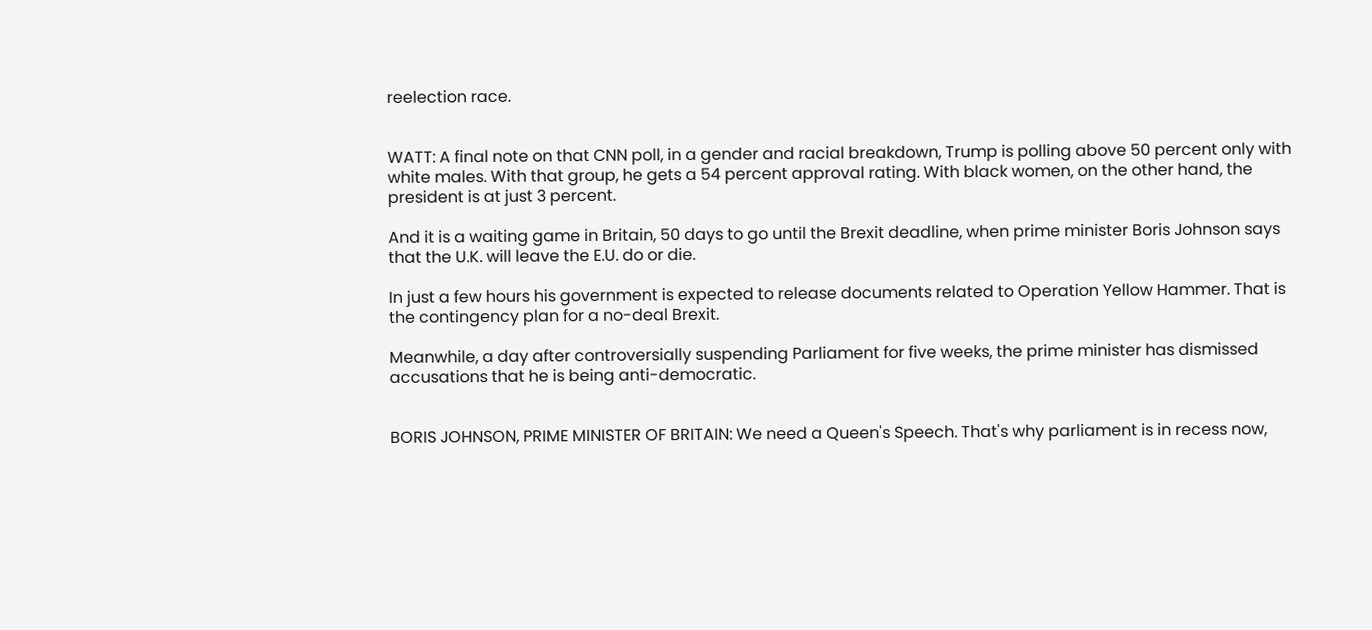reelection race.


WATT: A final note on that CNN poll, in a gender and racial breakdown, Trump is polling above 50 percent only with white males. With that group, he gets a 54 percent approval rating. With black women, on the other hand, the president is at just 3 percent.

And it is a waiting game in Britain, 50 days to go until the Brexit deadline, when prime minister Boris Johnson says that the U.K. will leave the E.U. do or die.

In just a few hours his government is expected to release documents related to Operation Yellow Hammer. That is the contingency plan for a no-deal Brexit.

Meanwhile, a day after controversially suspending Parliament for five weeks, the prime minister has dismissed accusations that he is being anti-democratic.


BORIS JOHNSON, PRIME MINISTER OF BRITAIN: We need a Queen's Speech. That's why parliament is in recess now,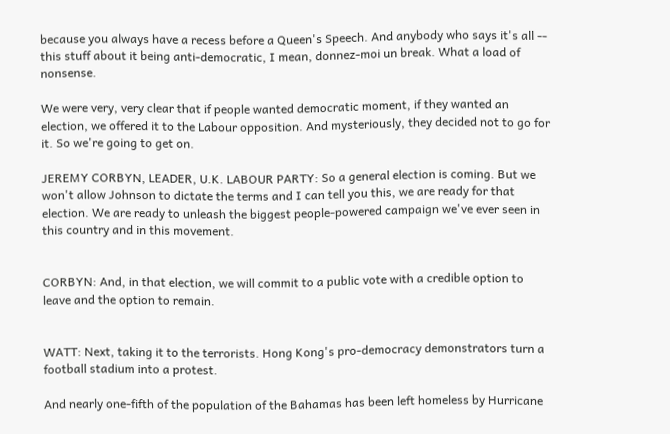because you always have a recess before a Queen's Speech. And anybody who says it's all -- this stuff about it being anti-democratic, I mean, donnez-moi un break. What a load of nonsense.

We were very, very clear that if people wanted democratic moment, if they wanted an election, we offered it to the Labour opposition. And mysteriously, they decided not to go for it. So we're going to get on.

JEREMY CORBYN, LEADER, U.K. LABOUR PARTY: So a general election is coming. But we won't allow Johnson to dictate the terms and I can tell you this, we are ready for that election. We are ready to unleash the biggest people-powered campaign we've ever seen in this country and in this movement.


CORBYN: And, in that election, we will commit to a public vote with a credible option to leave and the option to remain.


WATT: Next, taking it to the terrorists. Hong Kong's pro-democracy demonstrators turn a football stadium into a protest.

And nearly one-fifth of the population of the Bahamas has been left homeless by Hurricane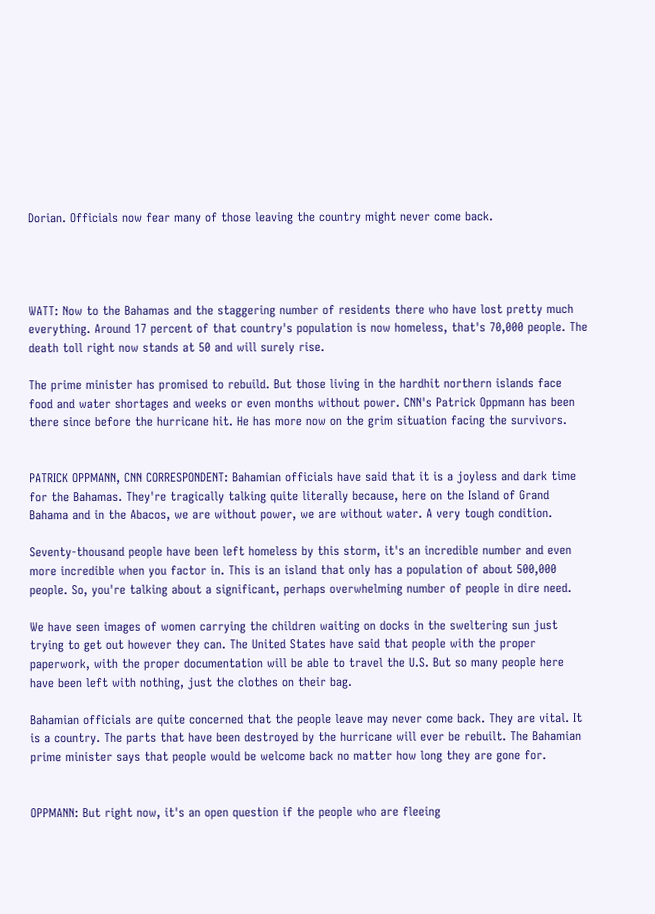Dorian. Officials now fear many of those leaving the country might never come back.




WATT: Now to the Bahamas and the staggering number of residents there who have lost pretty much everything. Around 17 percent of that country's population is now homeless, that's 70,000 people. The death toll right now stands at 50 and will surely rise.

The prime minister has promised to rebuild. But those living in the hardhit northern islands face food and water shortages and weeks or even months without power. CNN's Patrick Oppmann has been there since before the hurricane hit. He has more now on the grim situation facing the survivors.


PATRICK OPPMANN, CNN CORRESPONDENT: Bahamian officials have said that it is a joyless and dark time for the Bahamas. They're tragically talking quite literally because, here on the Island of Grand Bahama and in the Abacos, we are without power, we are without water. A very tough condition.

Seventy-thousand people have been left homeless by this storm, it's an incredible number and even more incredible when you factor in. This is an island that only has a population of about 500,000 people. So, you're talking about a significant, perhaps overwhelming number of people in dire need.

We have seen images of women carrying the children waiting on docks in the sweltering sun just trying to get out however they can. The United States have said that people with the proper paperwork, with the proper documentation will be able to travel the U.S. But so many people here have been left with nothing, just the clothes on their bag.

Bahamian officials are quite concerned that the people leave may never come back. They are vital. It is a country. The parts that have been destroyed by the hurricane will ever be rebuilt. The Bahamian prime minister says that people would be welcome back no matter how long they are gone for.


OPPMANN: But right now, it's an open question if the people who are fleeing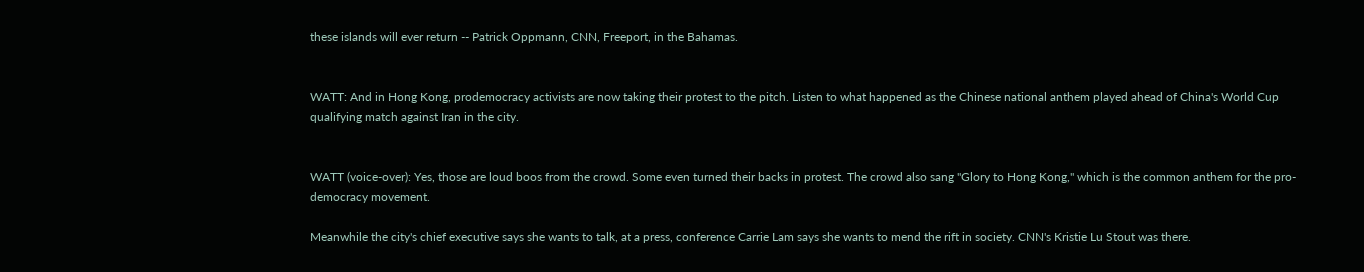these islands will ever return -- Patrick Oppmann, CNN, Freeport, in the Bahamas.


WATT: And in Hong Kong, prodemocracy activists are now taking their protest to the pitch. Listen to what happened as the Chinese national anthem played ahead of China's World Cup qualifying match against Iran in the city.


WATT (voice-over): Yes, those are loud boos from the crowd. Some even turned their backs in protest. The crowd also sang "Glory to Hong Kong," which is the common anthem for the pro-democracy movement.

Meanwhile the city's chief executive says she wants to talk, at a press, conference Carrie Lam says she wants to mend the rift in society. CNN's Kristie Lu Stout was there.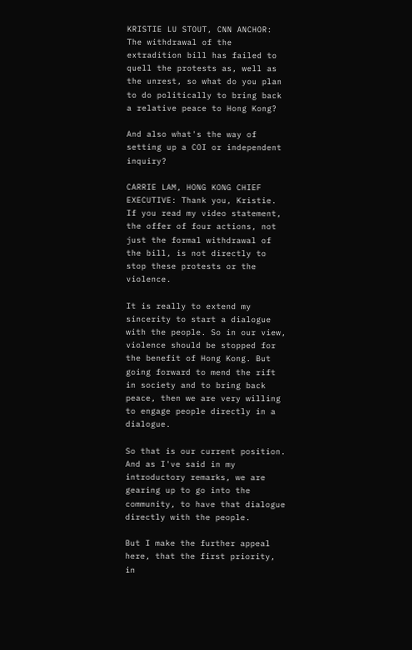KRISTIE LU STOUT, CNN ANCHOR: The withdrawal of the extradition bill has failed to quell the protests as, well as the unrest, so what do you plan to do politically to bring back a relative peace to Hong Kong?

And also what's the way of setting up a COI or independent inquiry?

CARRIE LAM, HONG KONG CHIEF EXECUTIVE: Thank you, Kristie. If you read my video statement, the offer of four actions, not just the formal withdrawal of the bill, is not directly to stop these protests or the violence.

It is really to extend my sincerity to start a dialogue with the people. So in our view, violence should be stopped for the benefit of Hong Kong. But going forward to mend the rift in society and to bring back peace, then we are very willing to engage people directly in a dialogue.

So that is our current position. And as I've said in my introductory remarks, we are gearing up to go into the community, to have that dialogue directly with the people.

But I make the further appeal here, that the first priority, in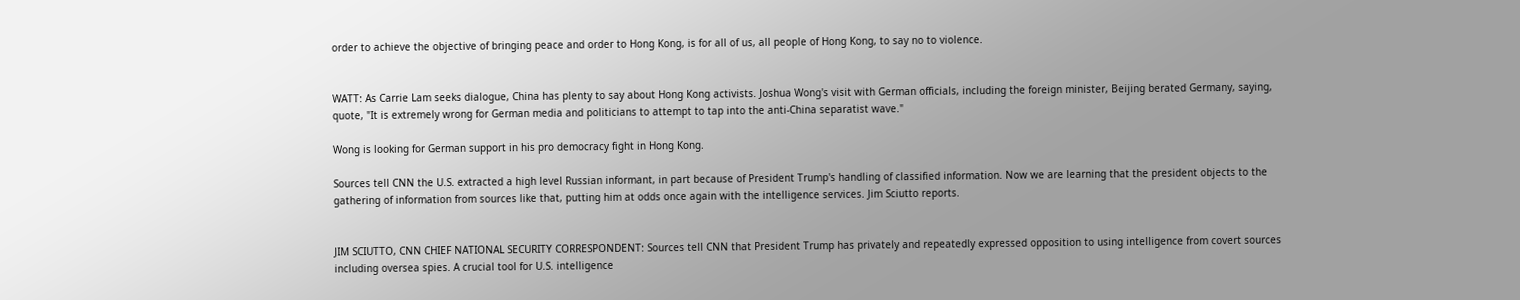order to achieve the objective of bringing peace and order to Hong Kong, is for all of us, all people of Hong Kong, to say no to violence.


WATT: As Carrie Lam seeks dialogue, China has plenty to say about Hong Kong activists. Joshua Wong's visit with German officials, including the foreign minister, Beijing berated Germany, saying, quote, "It is extremely wrong for German media and politicians to attempt to tap into the anti-China separatist wave."

Wong is looking for German support in his pro democracy fight in Hong Kong.

Sources tell CNN the U.S. extracted a high level Russian informant, in part because of President Trump's handling of classified information. Now we are learning that the president objects to the gathering of information from sources like that, putting him at odds once again with the intelligence services. Jim Sciutto reports.


JIM SCIUTTO, CNN CHIEF NATIONAL SECURITY CORRESPONDENT: Sources tell CNN that President Trump has privately and repeatedly expressed opposition to using intelligence from covert sources including oversea spies. A crucial tool for U.S. intelligence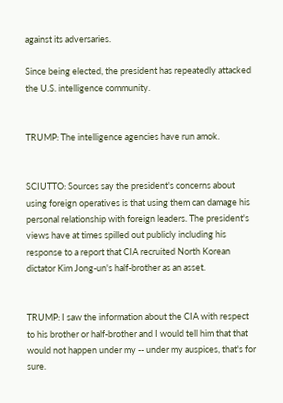against its adversaries.

Since being elected, the president has repeatedly attacked the U.S. intelligence community.


TRUMP: The intelligence agencies have run amok.


SCIUTTO: Sources say the president's concerns about using foreign operatives is that using them can damage his personal relationship with foreign leaders. The president's views have at times spilled out publicly including his response to a report that CIA recruited North Korean dictator Kim Jong-un's half-brother as an asset.


TRUMP: I saw the information about the CIA with respect to his brother or half-brother and I would tell him that that would not happen under my -- under my auspices, that's for sure.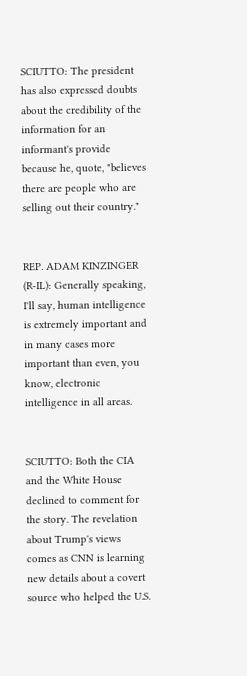SCIUTTO: The president has also expressed doubts about the credibility of the information for an informant's provide because he, quote, "believes there are people who are selling out their country."


REP. ADAM KINZINGER (R-IL): Generally speaking, I'll say, human intelligence is extremely important and in many cases more important than even, you know, electronic intelligence in all areas.


SCIUTTO: Both the CIA and the White House declined to comment for the story. The revelation about Trump's views comes as CNN is learning new details about a covert source who helped the U.S.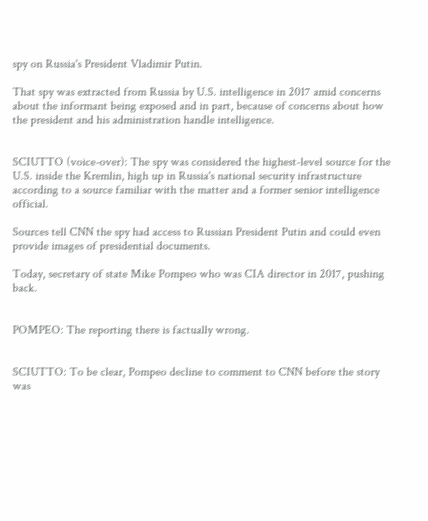spy on Russia's President Vladimir Putin.

That spy was extracted from Russia by U.S. intelligence in 2017 amid concerns about the informant being exposed and in part, because of concerns about how the president and his administration handle intelligence.


SCIUTTO (voice-over): The spy was considered the highest-level source for the U.S. inside the Kremlin, high up in Russia's national security infrastructure according to a source familiar with the matter and a former senior intelligence official.

Sources tell CNN the spy had access to Russian President Putin and could even provide images of presidential documents.

Today, secretary of state Mike Pompeo who was CIA director in 2017, pushing back.


POMPEO: The reporting there is factually wrong.


SCIUTTO: To be clear, Pompeo decline to comment to CNN before the story was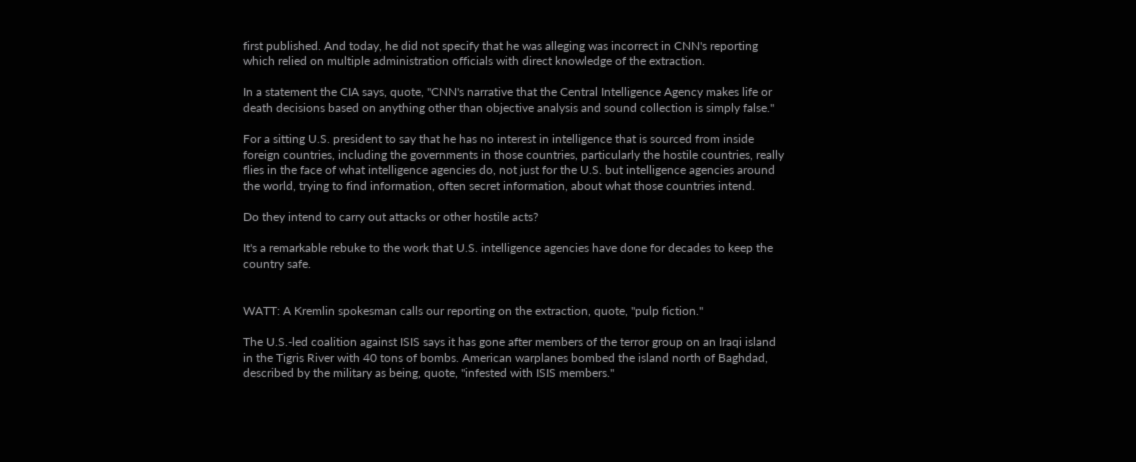first published. And today, he did not specify that he was alleging was incorrect in CNN's reporting which relied on multiple administration officials with direct knowledge of the extraction.

In a statement the CIA says, quote, "CNN's narrative that the Central Intelligence Agency makes life or death decisions based on anything other than objective analysis and sound collection is simply false."

For a sitting U.S. president to say that he has no interest in intelligence that is sourced from inside foreign countries, including the governments in those countries, particularly the hostile countries, really flies in the face of what intelligence agencies do, not just for the U.S. but intelligence agencies around the world, trying to find information, often secret information, about what those countries intend.

Do they intend to carry out attacks or other hostile acts?

It's a remarkable rebuke to the work that U.S. intelligence agencies have done for decades to keep the country safe.


WATT: A Kremlin spokesman calls our reporting on the extraction, quote, "pulp fiction."

The U.S.-led coalition against ISIS says it has gone after members of the terror group on an Iraqi island in the Tigris River with 40 tons of bombs. American warplanes bombed the island north of Baghdad, described by the military as being, quote, "infested with ISIS members."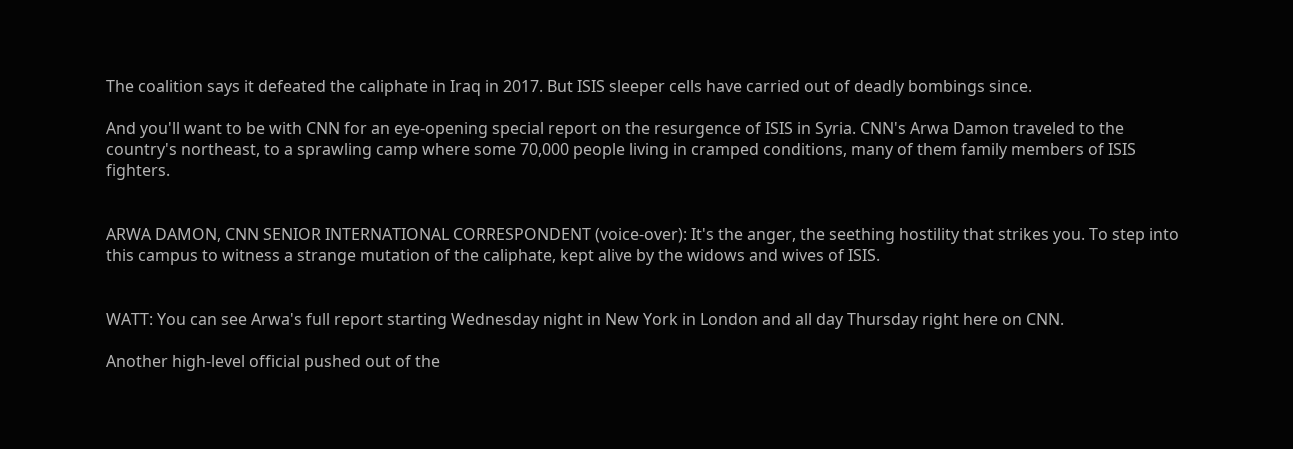The coalition says it defeated the caliphate in Iraq in 2017. But ISIS sleeper cells have carried out of deadly bombings since.

And you'll want to be with CNN for an eye-opening special report on the resurgence of ISIS in Syria. CNN's Arwa Damon traveled to the country's northeast, to a sprawling camp where some 70,000 people living in cramped conditions, many of them family members of ISIS fighters.


ARWA DAMON, CNN SENIOR INTERNATIONAL CORRESPONDENT (voice-over): It's the anger, the seething hostility that strikes you. To step into this campus to witness a strange mutation of the caliphate, kept alive by the widows and wives of ISIS.


WATT: You can see Arwa's full report starting Wednesday night in New York in London and all day Thursday right here on CNN.

Another high-level official pushed out of the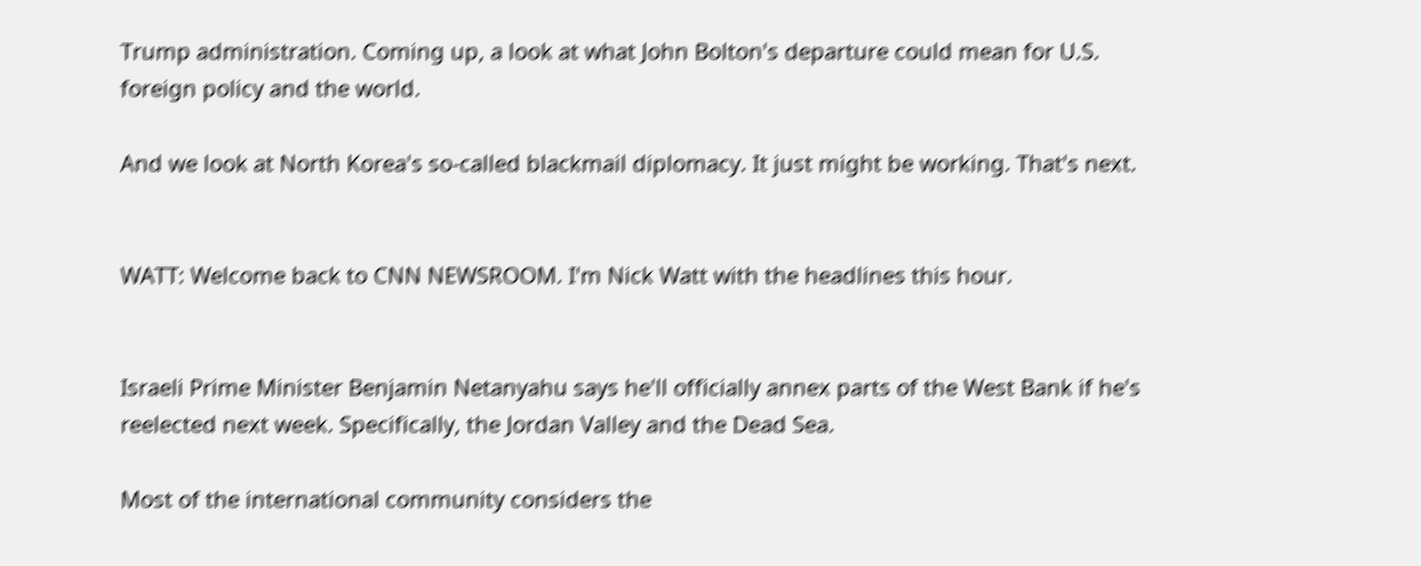Trump administration. Coming up, a look at what John Bolton's departure could mean for U.S. foreign policy and the world.

And we look at North Korea's so-called blackmail diplomacy. It just might be working. That's next.


WATT: Welcome back to CNN NEWSROOM. I'm Nick Watt with the headlines this hour.


Israeli Prime Minister Benjamin Netanyahu says he'll officially annex parts of the West Bank if he's reelected next week. Specifically, the Jordan Valley and the Dead Sea.

Most of the international community considers the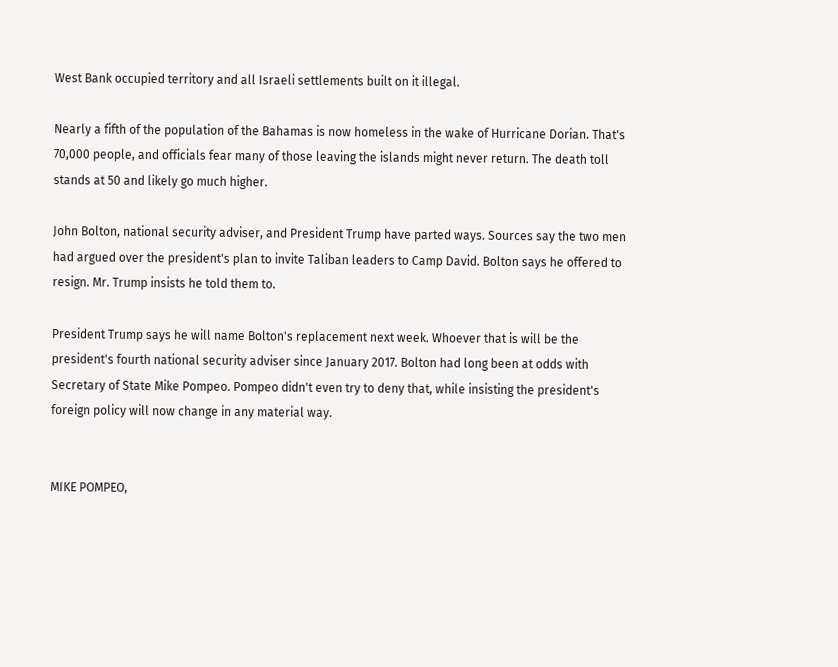West Bank occupied territory and all Israeli settlements built on it illegal.

Nearly a fifth of the population of the Bahamas is now homeless in the wake of Hurricane Dorian. That's 70,000 people, and officials fear many of those leaving the islands might never return. The death toll stands at 50 and likely go much higher.

John Bolton, national security adviser, and President Trump have parted ways. Sources say the two men had argued over the president's plan to invite Taliban leaders to Camp David. Bolton says he offered to resign. Mr. Trump insists he told them to.

President Trump says he will name Bolton's replacement next week. Whoever that is will be the president's fourth national security adviser since January 2017. Bolton had long been at odds with Secretary of State Mike Pompeo. Pompeo didn't even try to deny that, while insisting the president's foreign policy will now change in any material way.


MIKE POMPEO,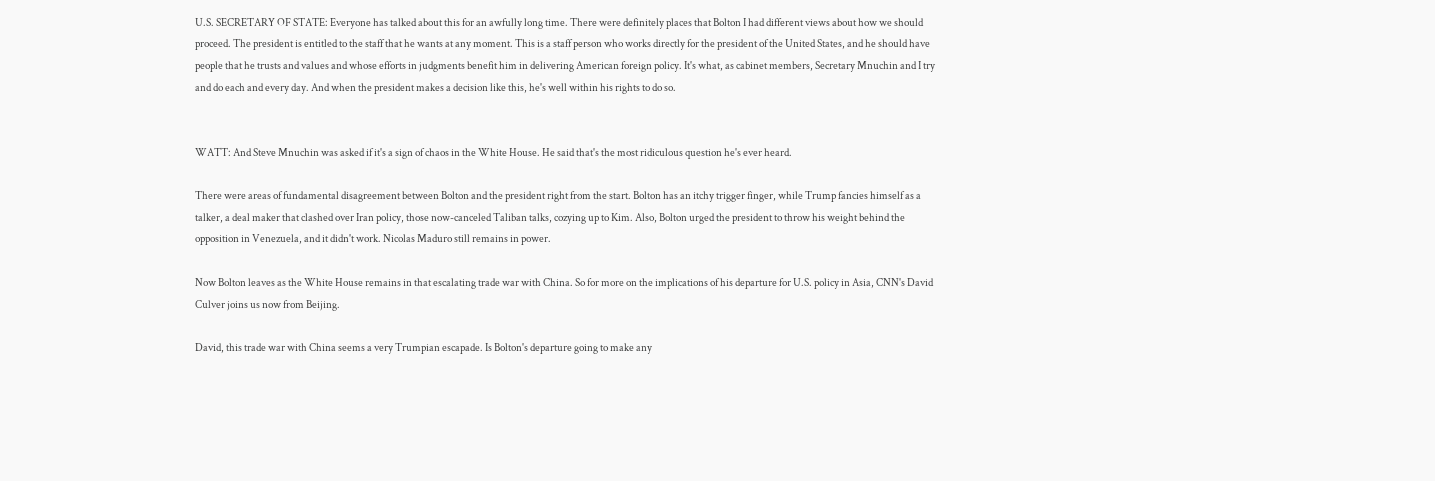U.S. SECRETARY OF STATE: Everyone has talked about this for an awfully long time. There were definitely places that Bolton I had different views about how we should proceed. The president is entitled to the staff that he wants at any moment. This is a staff person who works directly for the president of the United States, and he should have people that he trusts and values and whose efforts in judgments benefit him in delivering American foreign policy. It's what, as cabinet members, Secretary Mnuchin and I try and do each and every day. And when the president makes a decision like this, he's well within his rights to do so.


WATT: And Steve Mnuchin was asked if it's a sign of chaos in the White House. He said that's the most ridiculous question he's ever heard.

There were areas of fundamental disagreement between Bolton and the president right from the start. Bolton has an itchy trigger finger, while Trump fancies himself as a talker, a deal maker that clashed over Iran policy, those now-canceled Taliban talks, cozying up to Kim. Also, Bolton urged the president to throw his weight behind the opposition in Venezuela, and it didn't work. Nicolas Maduro still remains in power.

Now Bolton leaves as the White House remains in that escalating trade war with China. So for more on the implications of his departure for U.S. policy in Asia, CNN's David Culver joins us now from Beijing.

David, this trade war with China seems a very Trumpian escapade. Is Bolton's departure going to make any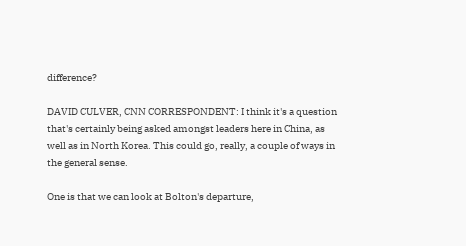difference?

DAVID CULVER, CNN CORRESPONDENT: I think it's a question that's certainly being asked amongst leaders here in China, as well as in North Korea. This could go, really, a couple of ways in the general sense.

One is that we can look at Bolton's departure,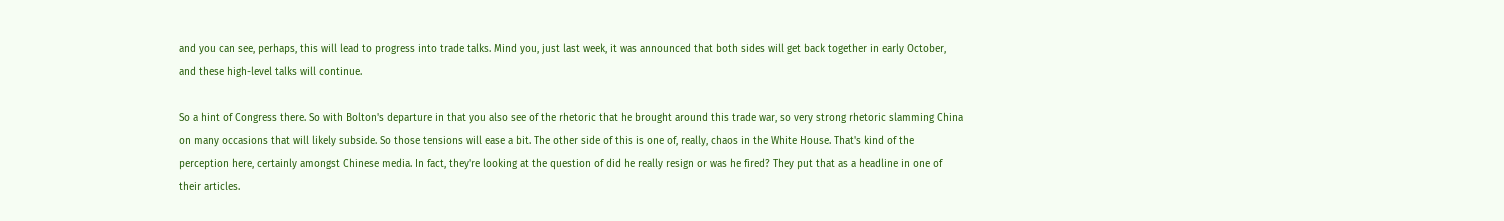and you can see, perhaps, this will lead to progress into trade talks. Mind you, just last week, it was announced that both sides will get back together in early October, and these high-level talks will continue.

So a hint of Congress there. So with Bolton's departure in that you also see of the rhetoric that he brought around this trade war, so very strong rhetoric slamming China on many occasions that will likely subside. So those tensions will ease a bit. The other side of this is one of, really, chaos in the White House. That's kind of the perception here, certainly amongst Chinese media. In fact, they're looking at the question of did he really resign or was he fired? They put that as a headline in one of their articles.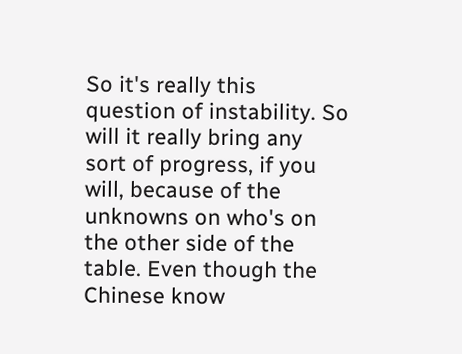So it's really this question of instability. So will it really bring any sort of progress, if you will, because of the unknowns on who's on the other side of the table. Even though the Chinese know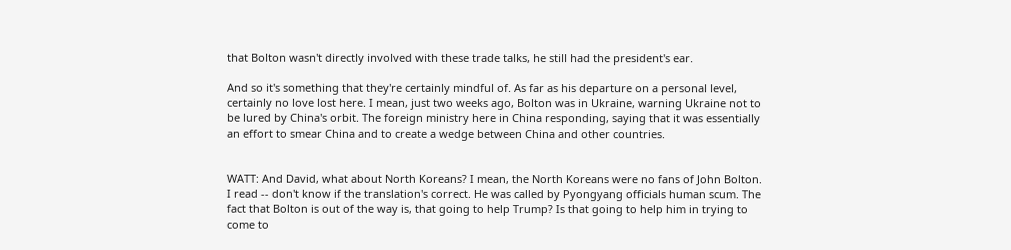that Bolton wasn't directly involved with these trade talks, he still had the president's ear.

And so it's something that they're certainly mindful of. As far as his departure on a personal level, certainly no love lost here. I mean, just two weeks ago, Bolton was in Ukraine, warning Ukraine not to be lured by China's orbit. The foreign ministry here in China responding, saying that it was essentially an effort to smear China and to create a wedge between China and other countries.


WATT: And David, what about North Koreans? I mean, the North Koreans were no fans of John Bolton. I read -- don't know if the translation's correct. He was called by Pyongyang officials human scum. The fact that Bolton is out of the way is, that going to help Trump? Is that going to help him in trying to come to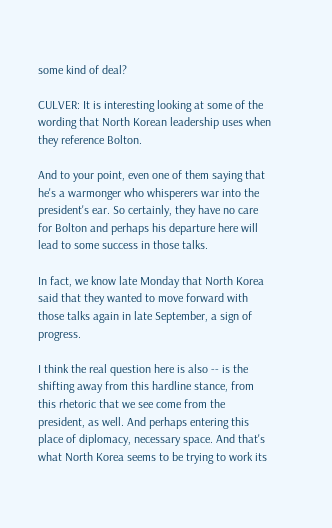some kind of deal?

CULVER: It is interesting looking at some of the wording that North Korean leadership uses when they reference Bolton.

And to your point, even one of them saying that he's a warmonger who whisperers war into the president's ear. So certainly, they have no care for Bolton and perhaps his departure here will lead to some success in those talks.

In fact, we know late Monday that North Korea said that they wanted to move forward with those talks again in late September, a sign of progress.

I think the real question here is also -- is the shifting away from this hardline stance, from this rhetoric that we see come from the president, as well. And perhaps entering this place of diplomacy, necessary space. And that's what North Korea seems to be trying to work its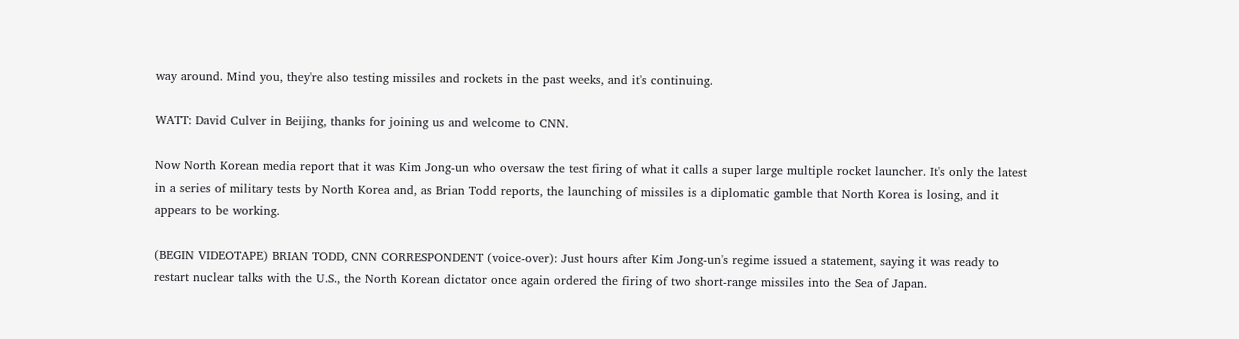way around. Mind you, they're also testing missiles and rockets in the past weeks, and it's continuing.

WATT: David Culver in Beijing, thanks for joining us and welcome to CNN.

Now North Korean media report that it was Kim Jong-un who oversaw the test firing of what it calls a super large multiple rocket launcher. It's only the latest in a series of military tests by North Korea and, as Brian Todd reports, the launching of missiles is a diplomatic gamble that North Korea is losing, and it appears to be working.

(BEGIN VIDEOTAPE) BRIAN TODD, CNN CORRESPONDENT (voice-over): Just hours after Kim Jong-un's regime issued a statement, saying it was ready to restart nuclear talks with the U.S., the North Korean dictator once again ordered the firing of two short-range missiles into the Sea of Japan.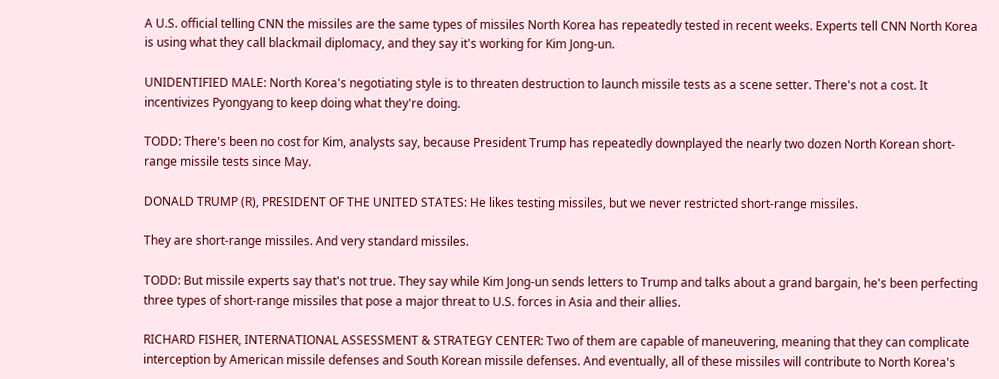A U.S. official telling CNN the missiles are the same types of missiles North Korea has repeatedly tested in recent weeks. Experts tell CNN North Korea is using what they call blackmail diplomacy, and they say it's working for Kim Jong-un.

UNIDENTIFIED MALE: North Korea's negotiating style is to threaten destruction to launch missile tests as a scene setter. There's not a cost. It incentivizes Pyongyang to keep doing what they're doing.

TODD: There's been no cost for Kim, analysts say, because President Trump has repeatedly downplayed the nearly two dozen North Korean short-range missile tests since May.

DONALD TRUMP (R), PRESIDENT OF THE UNITED STATES: He likes testing missiles, but we never restricted short-range missiles.

They are short-range missiles. And very standard missiles.

TODD: But missile experts say that's not true. They say while Kim Jong-un sends letters to Trump and talks about a grand bargain, he's been perfecting three types of short-range missiles that pose a major threat to U.S. forces in Asia and their allies.

RICHARD FISHER, INTERNATIONAL ASSESSMENT & STRATEGY CENTER: Two of them are capable of maneuvering, meaning that they can complicate interception by American missile defenses and South Korean missile defenses. And eventually, all of these missiles will contribute to North Korea's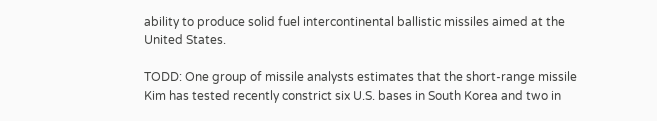ability to produce solid fuel intercontinental ballistic missiles aimed at the United States.

TODD: One group of missile analysts estimates that the short-range missile Kim has tested recently constrict six U.S. bases in South Korea and two in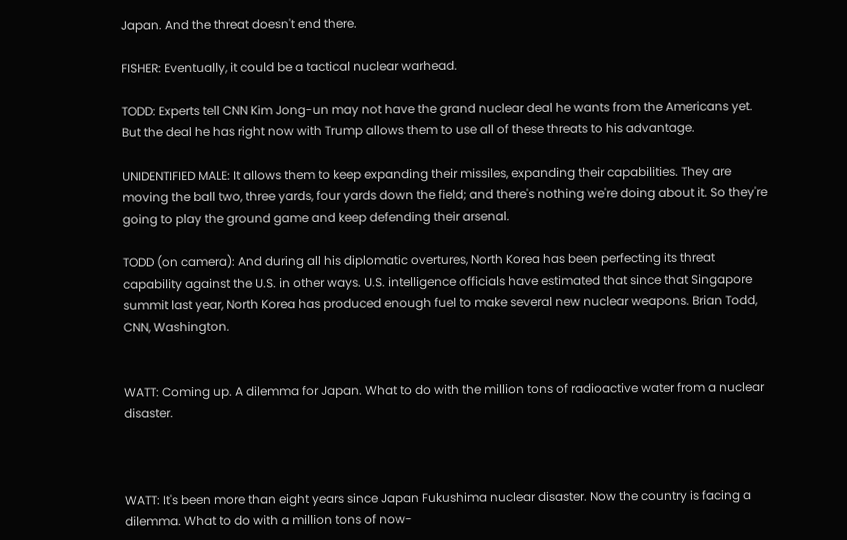Japan. And the threat doesn't end there.

FISHER: Eventually, it could be a tactical nuclear warhead.

TODD: Experts tell CNN Kim Jong-un may not have the grand nuclear deal he wants from the Americans yet. But the deal he has right now with Trump allows them to use all of these threats to his advantage.

UNIDENTIFIED MALE: It allows them to keep expanding their missiles, expanding their capabilities. They are moving the ball two, three yards, four yards down the field; and there's nothing we're doing about it. So they're going to play the ground game and keep defending their arsenal.

TODD (on camera): And during all his diplomatic overtures, North Korea has been perfecting its threat capability against the U.S. in other ways. U.S. intelligence officials have estimated that since that Singapore summit last year, North Korea has produced enough fuel to make several new nuclear weapons. Brian Todd, CNN, Washington.


WATT: Coming up. A dilemma for Japan. What to do with the million tons of radioactive water from a nuclear disaster.



WATT: It's been more than eight years since Japan Fukushima nuclear disaster. Now the country is facing a dilemma. What to do with a million tons of now-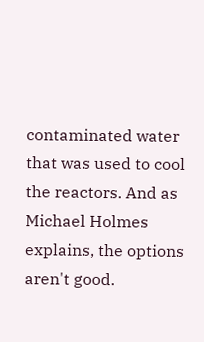contaminated water that was used to cool the reactors. And as Michael Holmes explains, the options aren't good.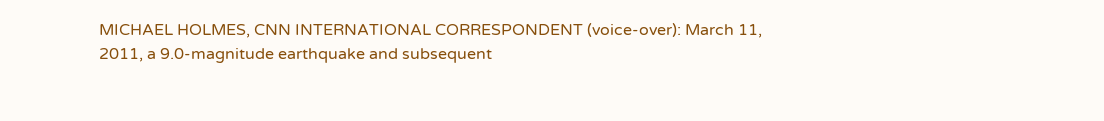MICHAEL HOLMES, CNN INTERNATIONAL CORRESPONDENT (voice-over): March 11, 2011, a 9.0-magnitude earthquake and subsequent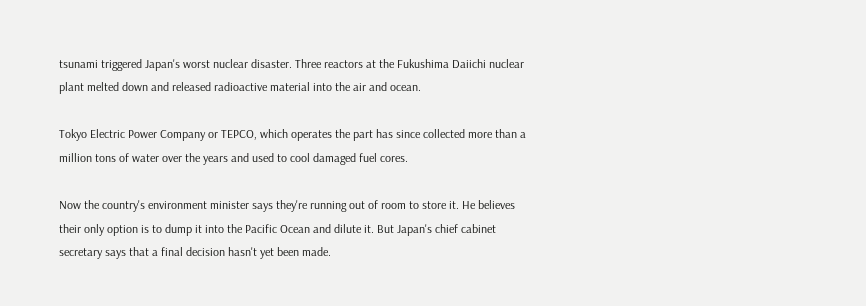tsunami triggered Japan's worst nuclear disaster. Three reactors at the Fukushima Daiichi nuclear plant melted down and released radioactive material into the air and ocean.

Tokyo Electric Power Company or TEPCO, which operates the part has since collected more than a million tons of water over the years and used to cool damaged fuel cores.

Now the country's environment minister says they're running out of room to store it. He believes their only option is to dump it into the Pacific Ocean and dilute it. But Japan's chief cabinet secretary says that a final decision hasn't yet been made.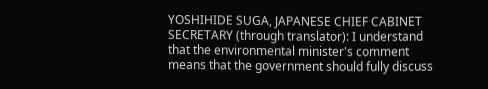YOSHIHIDE SUGA, JAPANESE CHIEF CABINET SECRETARY (through translator): I understand that the environmental minister's comment means that the government should fully discuss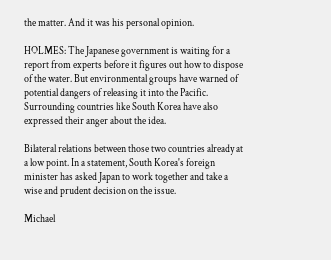the matter. And it was his personal opinion.

HOLMES: The Japanese government is waiting for a report from experts before it figures out how to dispose of the water. But environmental groups have warned of potential dangers of releasing it into the Pacific. Surrounding countries like South Korea have also expressed their anger about the idea.

Bilateral relations between those two countries already at a low point. In a statement, South Korea's foreign minister has asked Japan to work together and take a wise and prudent decision on the issue.

Michael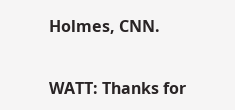Holmes, CNN.


WATT: Thanks for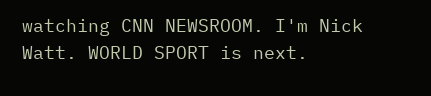watching CNN NEWSROOM. I'm Nick Watt. WORLD SPORT is next.